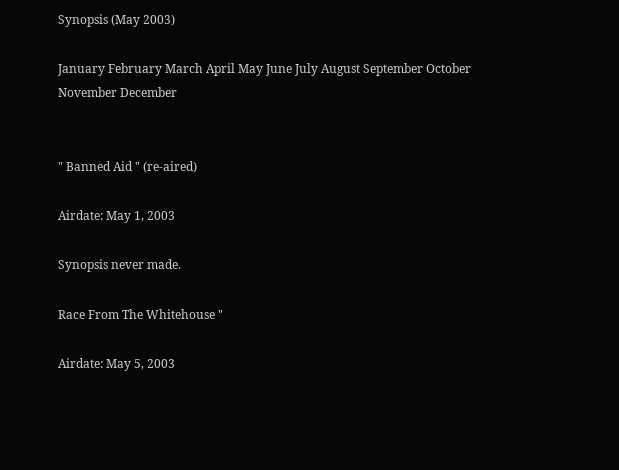Synopsis (May 2003)

January February March April May June July August September October November December


" Banned Aid " (re-aired)

Airdate: May 1, 2003

Synopsis never made.

Race From The Whitehouse "

Airdate: May 5, 2003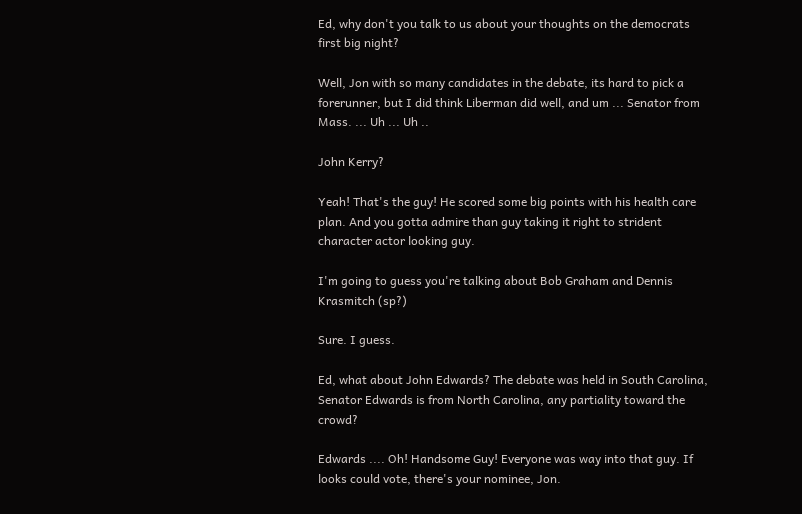Ed, why don't you talk to us about your thoughts on the democrats first big night?

Well, Jon with so many candidates in the debate, its hard to pick a forerunner, but I did think Liberman did well, and um ... Senator from Mass. ... Uh ... Uh ..

John Kerry?

Yeah! That's the guy! He scored some big points with his health care plan. And you gotta admire than guy taking it right to strident character actor looking guy.

I'm going to guess you're talking about Bob Graham and Dennis Krasmitch (sp?)

Sure. I guess.

Ed, what about John Edwards? The debate was held in South Carolina, Senator Edwards is from North Carolina, any partiality toward the crowd?

Edwards .... Oh! Handsome Guy! Everyone was way into that guy. If looks could vote, there's your nominee, Jon.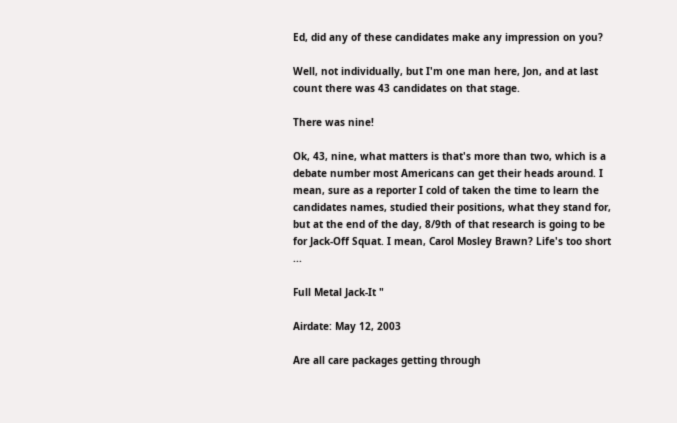Ed, did any of these candidates make any impression on you?

Well, not individually, but I'm one man here, Jon, and at last count there was 43 candidates on that stage.

There was nine!

Ok, 43, nine, what matters is that's more than two, which is a debate number most Americans can get their heads around. I mean, sure as a reporter I cold of taken the time to learn the candidates names, studied their positions, what they stand for, but at the end of the day, 8/9th of that research is going to be for Jack-Off Squat. I mean, Carol Mosley Brawn? Life's too short ...

Full Metal Jack-It "

Airdate: May 12, 2003

Are all care packages getting through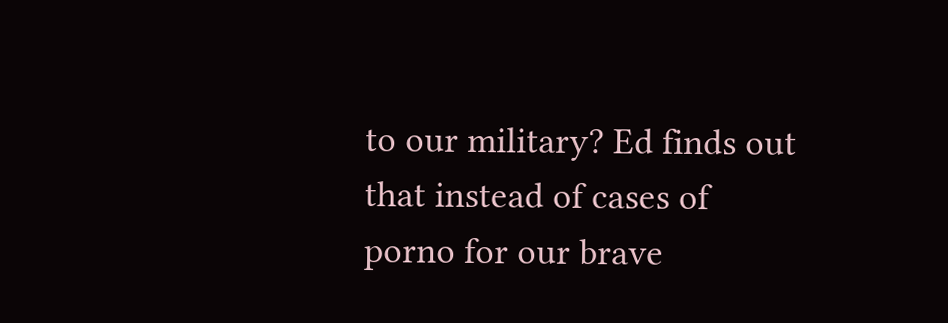to our military? Ed finds out that instead of cases of porno for our brave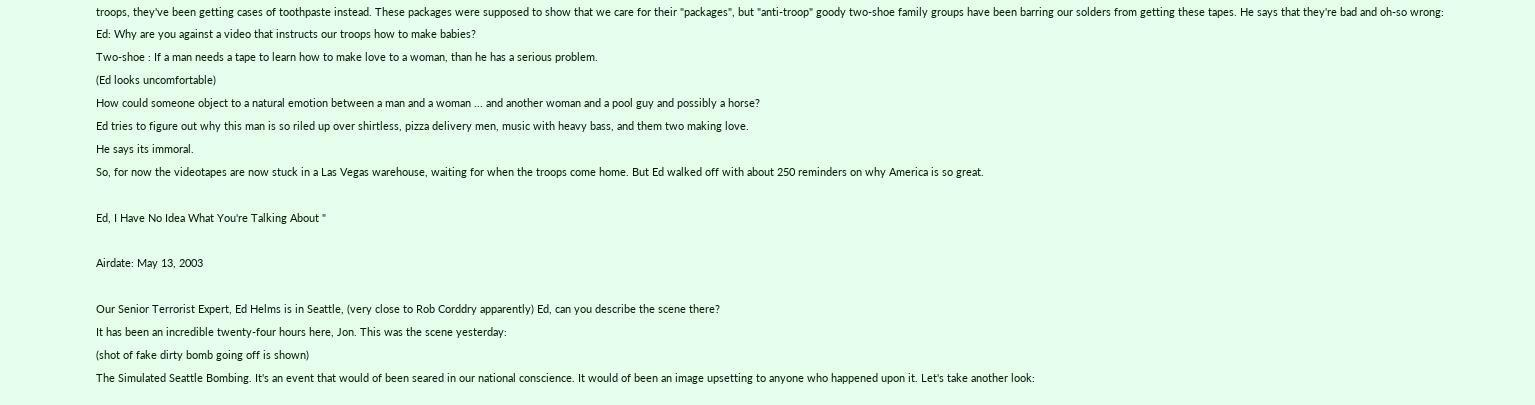troops, they've been getting cases of toothpaste instead. These packages were supposed to show that we care for their "packages", but "anti-troop" goody two-shoe family groups have been barring our solders from getting these tapes. He says that they're bad and oh-so wrong:
Ed: Why are you against a video that instructs our troops how to make babies?
Two-shoe : If a man needs a tape to learn how to make love to a woman, than he has a serious problem.
(Ed looks uncomfortable)
How could someone object to a natural emotion between a man and a woman ... and another woman and a pool guy and possibly a horse?
Ed tries to figure out why this man is so riled up over shirtless, pizza delivery men, music with heavy bass, and them two making love.
He says its immoral.
So, for now the videotapes are now stuck in a Las Vegas warehouse, waiting for when the troops come home. But Ed walked off with about 250 reminders on why America is so great.

Ed, I Have No Idea What You're Talking About "

Airdate: May 13, 2003

Our Senior Terrorist Expert, Ed Helms is in Seattle, (very close to Rob Corddry apparently) Ed, can you describe the scene there?
It has been an incredible twenty-four hours here, Jon. This was the scene yesterday:
(shot of fake dirty bomb going off is shown)
The Simulated Seattle Bombing. It's an event that would of been seared in our national conscience. It would of been an image upsetting to anyone who happened upon it. Let's take another look: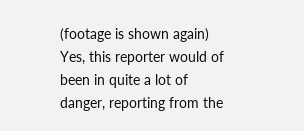(footage is shown again)
Yes, this reporter would of been in quite a lot of danger, reporting from the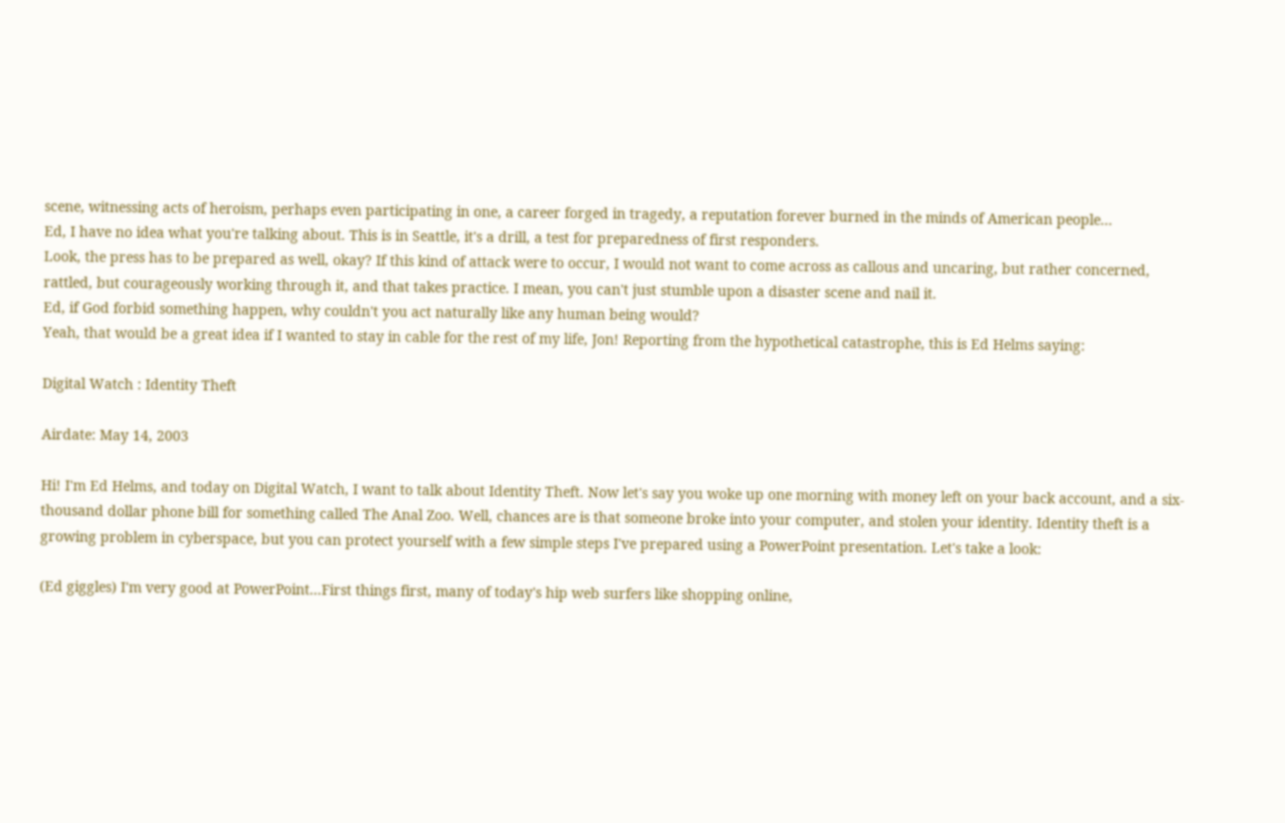scene, witnessing acts of heroism, perhaps even participating in one, a career forged in tragedy, a reputation forever burned in the minds of American people...
Ed, I have no idea what you're talking about. This is in Seattle, it's a drill, a test for preparedness of first responders.
Look, the press has to be prepared as well, okay? If this kind of attack were to occur, I would not want to come across as callous and uncaring, but rather concerned, rattled, but courageously working through it, and that takes practice. I mean, you can't just stumble upon a disaster scene and nail it.
Ed, if God forbid something happen, why couldn't you act naturally like any human being would?
Yeah, that would be a great idea if I wanted to stay in cable for the rest of my life, Jon! Reporting from the hypothetical catastrophe, this is Ed Helms saying:

Digital Watch : Identity Theft

Airdate: May 14, 2003

Hi! I'm Ed Helms, and today on Digital Watch, I want to talk about Identity Theft. Now let's say you woke up one morning with money left on your back account, and a six-thousand dollar phone bill for something called The Anal Zoo. Well, chances are is that someone broke into your computer, and stolen your identity. Identity theft is a growing problem in cyberspace, but you can protect yourself with a few simple steps I've prepared using a PowerPoint presentation. Let's take a look:

(Ed giggles) I'm very good at PowerPoint...First things first, many of today's hip web surfers like shopping online,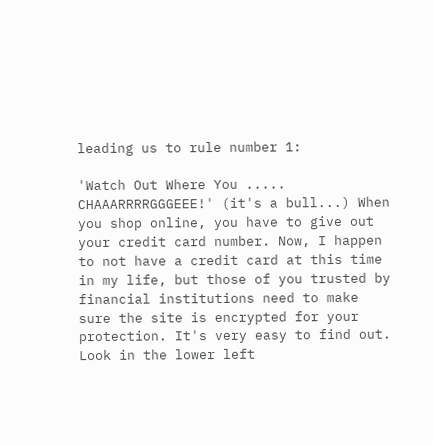leading us to rule number 1:

'Watch Out Where You ..... CHAAARRRRGGGEEE!' (it's a bull...) When you shop online, you have to give out your credit card number. Now, I happen to not have a credit card at this time in my life, but those of you trusted by financial institutions need to make sure the site is encrypted for your protection. It's very easy to find out. Look in the lower left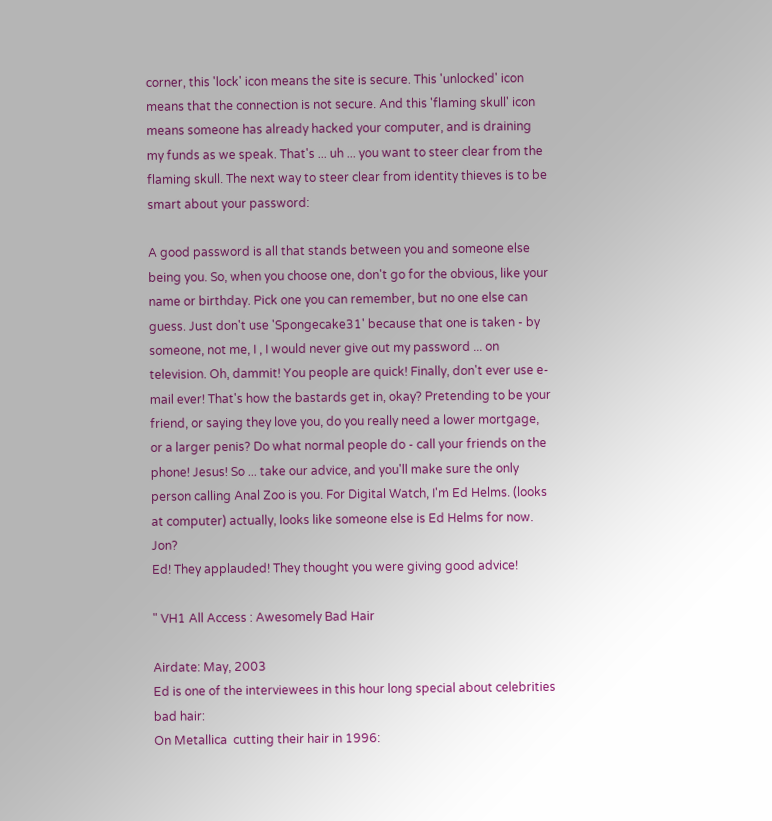corner, this 'lock' icon means the site is secure. This 'unlocked' icon means that the connection is not secure. And this 'flaming skull' icon means someone has already hacked your computer, and is draining my funds as we speak. That's ... uh ... you want to steer clear from the flaming skull. The next way to steer clear from identity thieves is to be smart about your password:

A good password is all that stands between you and someone else being you. So, when you choose one, don't go for the obvious, like your name or birthday. Pick one you can remember, but no one else can guess. Just don't use 'Spongecake31' because that one is taken - by someone, not me, I , I would never give out my password ... on television. Oh, dammit! You people are quick! Finally, don't ever use e-mail ever! That's how the bastards get in, okay? Pretending to be your friend, or saying they love you, do you really need a lower mortgage, or a larger penis? Do what normal people do - call your friends on the phone! Jesus! So ... take our advice, and you'll make sure the only person calling Anal Zoo is you. For Digital Watch, I'm Ed Helms. (looks at computer) actually, looks like someone else is Ed Helms for now. Jon?
Ed! They applauded! They thought you were giving good advice!

" VH1 All Access : Awesomely Bad Hair

Airdate: May, 2003
Ed is one of the interviewees in this hour long special about celebrities bad hair:
On Metallica  cutting their hair in 1996: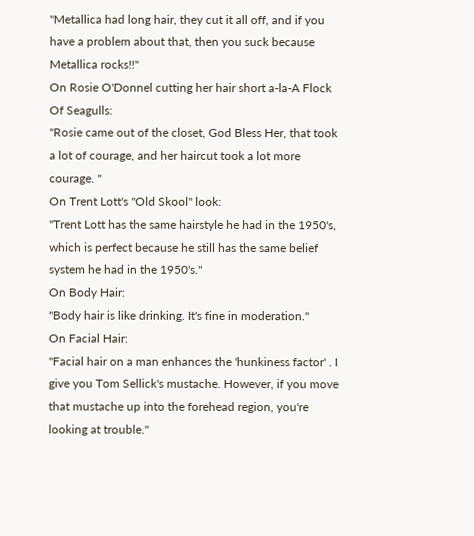"Metallica had long hair, they cut it all off, and if you have a problem about that, then you suck because Metallica rocks!!"
On Rosie O'Donnel cutting her hair short a-la-A Flock Of Seagulls:
"Rosie came out of the closet, God Bless Her, that took a lot of courage, and her haircut took a lot more courage. "
On Trent Lott's "Old Skool" look:
"Trent Lott has the same hairstyle he had in the 1950's, which is perfect because he still has the same belief system he had in the 1950's."
On Body Hair:
"Body hair is like drinking. It's fine in moderation."
On Facial Hair:
"Facial hair on a man enhances the 'hunkiness factor' . I give you Tom Sellick's mustache. However, if you move that mustache up into the forehead region, you're looking at trouble."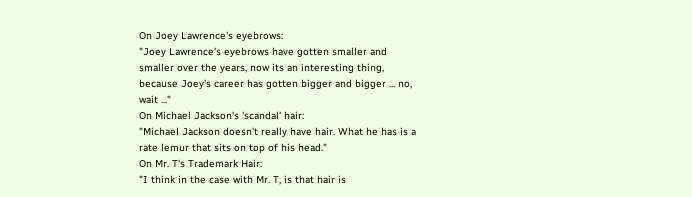On Joey Lawrence's eyebrows:
"Joey Lawrence's eyebrows have gotten smaller and smaller over the years, now its an interesting thing, because Joey's career has gotten bigger and bigger ... no, wait ..."
On Michael Jackson's 'scandal' hair:
"Michael Jackson doesn't really have hair. What he has is a rate lemur that sits on top of his head."
On Mr. T's Trademark Hair:
"I think in the case with Mr. T, is that hair is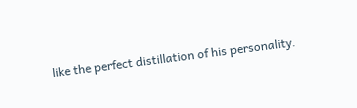like the perfect distillation of his personality.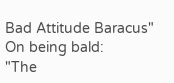Bad Attitude Baracus"
On being bald:
"The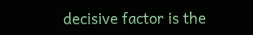decisive factor is the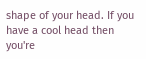shape of your head. If you have a cool head then you're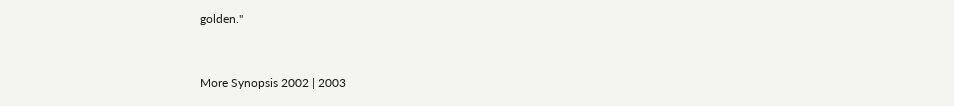golden."


More Synopsis 2002 | 2003